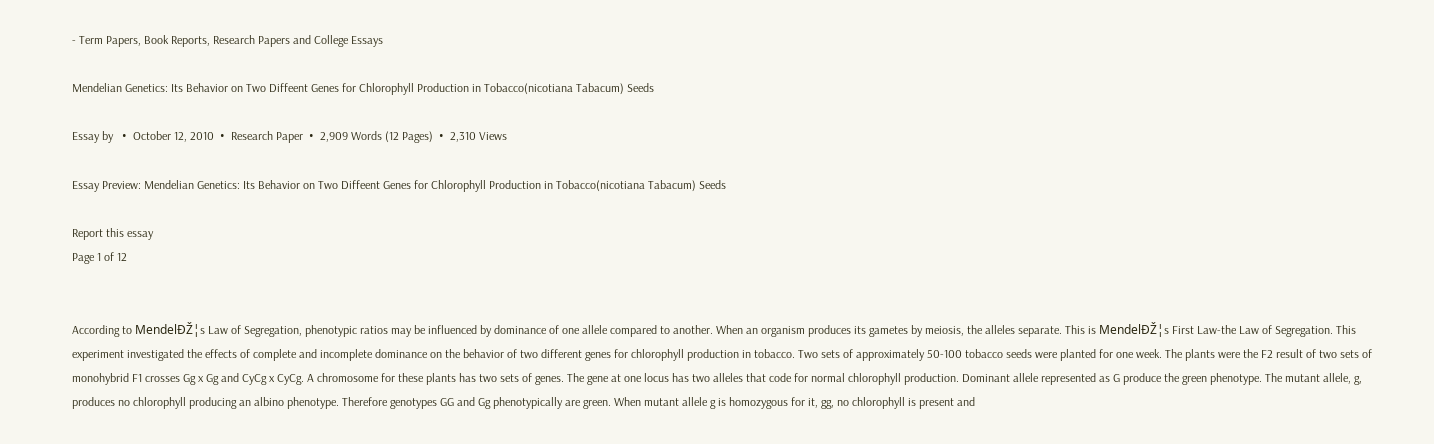- Term Papers, Book Reports, Research Papers and College Essays

Mendelian Genetics: Its Behavior on Two Diffeent Genes for Chlorophyll Production in Tobacco(nicotiana Tabacum) Seeds

Essay by   •  October 12, 2010  •  Research Paper  •  2,909 Words (12 Pages)  •  2,310 Views

Essay Preview: Mendelian Genetics: Its Behavior on Two Diffeent Genes for Chlorophyll Production in Tobacco(nicotiana Tabacum) Seeds

Report this essay
Page 1 of 12


According to MendelÐŽ¦s Law of Segregation, phenotypic ratios may be influenced by dominance of one allele compared to another. When an organism produces its gametes by meiosis, the alleles separate. This is MendelÐŽ¦s First Law-the Law of Segregation. This experiment investigated the effects of complete and incomplete dominance on the behavior of two different genes for chlorophyll production in tobacco. Two sets of approximately 50-100 tobacco seeds were planted for one week. The plants were the F2 result of two sets of monohybrid F1 crosses Gg x Gg and CyCg x CyCg. A chromosome for these plants has two sets of genes. The gene at one locus has two alleles that code for normal chlorophyll production. Dominant allele represented as G produce the green phenotype. The mutant allele, g, produces no chlorophyll producing an albino phenotype. Therefore genotypes GG and Gg phenotypically are green. When mutant allele g is homozygous for it, gg, no chlorophyll is present and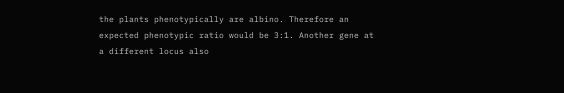the plants phenotypically are albino. Therefore an expected phenotypic ratio would be 3:1. Another gene at a different locus also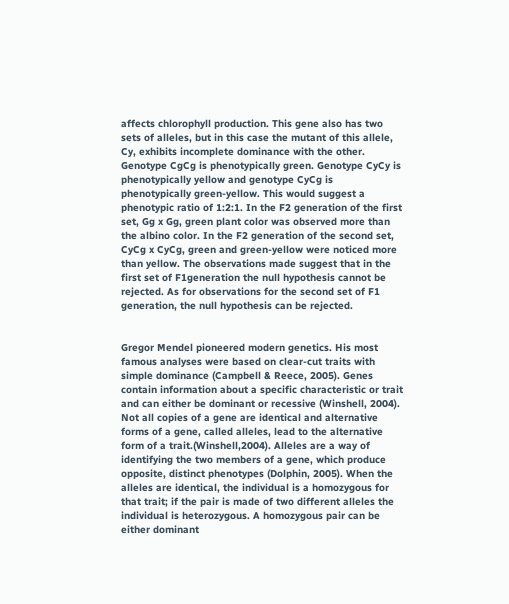affects chlorophyll production. This gene also has two sets of alleles, but in this case the mutant of this allele, Cy, exhibits incomplete dominance with the other. Genotype CgCg is phenotypically green. Genotype CyCy is phenotypically yellow and genotype CyCg is phenotypically green-yellow. This would suggest a phenotypic ratio of 1:2:1. In the F2 generation of the first set, Gg x Gg, green plant color was observed more than the albino color. In the F2 generation of the second set, CyCg x CyCg, green and green-yellow were noticed more than yellow. The observations made suggest that in the first set of F1generation the null hypothesis cannot be rejected. As for observations for the second set of F1 generation, the null hypothesis can be rejected.


Gregor Mendel pioneered modern genetics. His most famous analyses were based on clear-cut traits with simple dominance (Campbell & Reece, 2005). Genes contain information about a specific characteristic or trait and can either be dominant or recessive (Winshell, 2004). Not all copies of a gene are identical and alternative forms of a gene, called alleles, lead to the alternative form of a trait.(Winshell,2004). Alleles are a way of identifying the two members of a gene, which produce opposite, distinct phenotypes (Dolphin, 2005). When the alleles are identical, the individual is a homozygous for that trait; if the pair is made of two different alleles the individual is heterozygous. A homozygous pair can be either dominant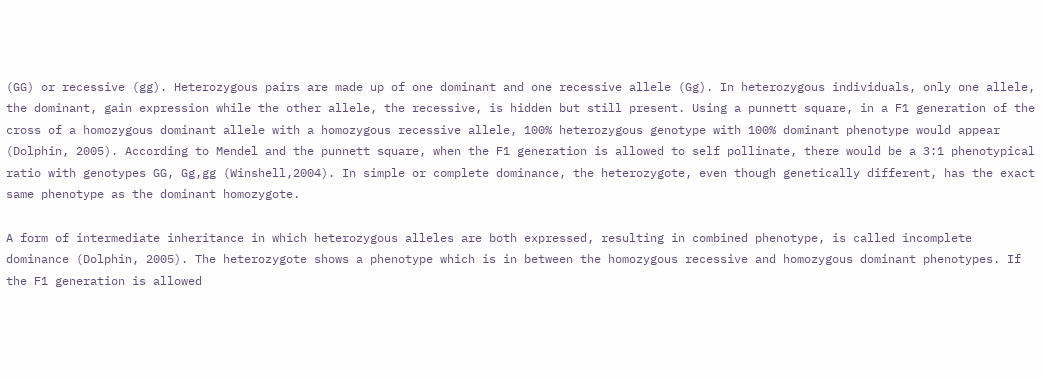(GG) or recessive (gg). Heterozygous pairs are made up of one dominant and one recessive allele (Gg). In heterozygous individuals, only one allele, the dominant, gain expression while the other allele, the recessive, is hidden but still present. Using a punnett square, in a F1 generation of the cross of a homozygous dominant allele with a homozygous recessive allele, 100% heterozygous genotype with 100% dominant phenotype would appear (Dolphin, 2005). According to Mendel and the punnett square, when the F1 generation is allowed to self pollinate, there would be a 3:1 phenotypical ratio with genotypes GG, Gg,gg (Winshell,2004). In simple or complete dominance, the heterozygote, even though genetically different, has the exact same phenotype as the dominant homozygote.

A form of intermediate inheritance in which heterozygous alleles are both expressed, resulting in combined phenotype, is called incomplete dominance (Dolphin, 2005). The heterozygote shows a phenotype which is in between the homozygous recessive and homozygous dominant phenotypes. If the F1 generation is allowed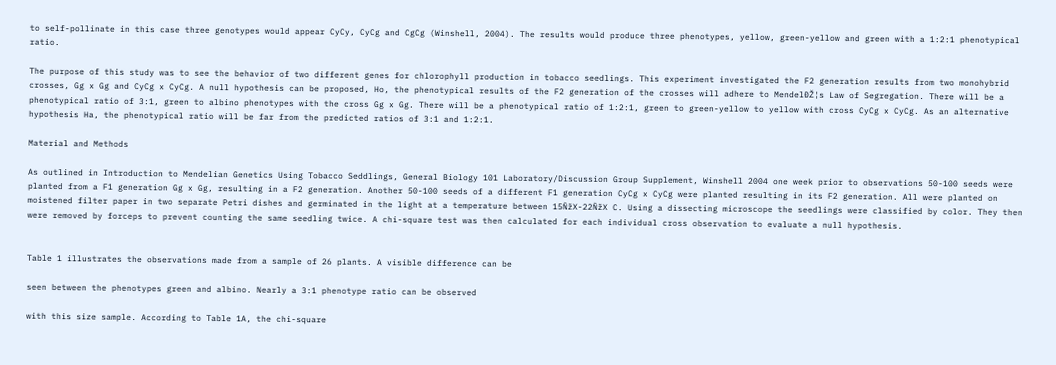to self-pollinate in this case three genotypes would appear CyCy, CyCg and CgCg (Winshell, 2004). The results would produce three phenotypes, yellow, green-yellow and green with a 1:2:1 phenotypical ratio.

The purpose of this study was to see the behavior of two different genes for chlorophyll production in tobacco seedlings. This experiment investigated the F2 generation results from two monohybrid crosses, Gg x Gg and CyCg x CyCg. A null hypothesis can be proposed, Ho, the phenotypical results of the F2 generation of the crosses will adhere to MendelÐŽ¦s Law of Segregation. There will be a phenotypical ratio of 3:1, green to albino phenotypes with the cross Gg x Gg. There will be a phenotypical ratio of 1:2:1, green to green-yellow to yellow with cross CyCg x CyCg. As an alternative hypothesis Ha, the phenotypical ratio will be far from the predicted ratios of 3:1 and 1:2:1.

Material and Methods

As outlined in Introduction to Mendelian Genetics Using Tobacco Seddlings, General Biology 101 Laboratory/Discussion Group Supplement, Winshell 2004 one week prior to observations 50-100 seeds were planted from a F1 generation Gg x Gg, resulting in a F2 generation. Another 50-100 seeds of a different F1 generation CyCg x CyCg were planted resulting in its F2 generation. All were planted on moistened filter paper in two separate Petri dishes and germinated in the light at a temperature between 15ÑžX-22ÑžX C. Using a dissecting microscope the seedlings were classified by color. They then were removed by forceps to prevent counting the same seedling twice. A chi-square test was then calculated for each individual cross observation to evaluate a null hypothesis.


Table 1 illustrates the observations made from a sample of 26 plants. A visible difference can be

seen between the phenotypes green and albino. Nearly a 3:1 phenotype ratio can be observed

with this size sample. According to Table 1A, the chi-square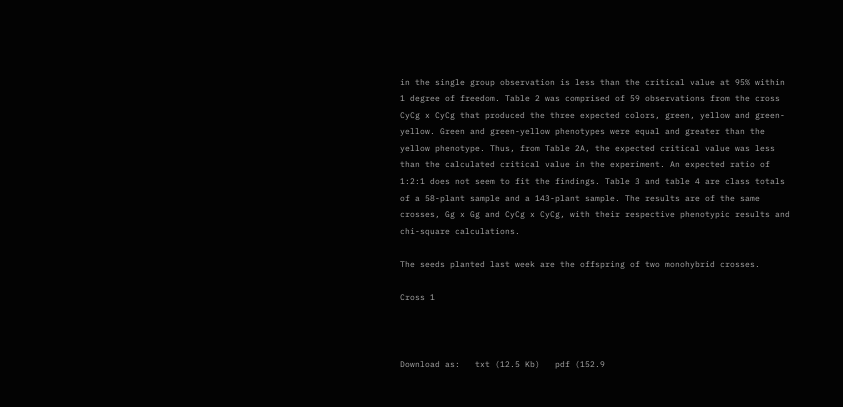in the single group observation is less than the critical value at 95% within 1 degree of freedom. Table 2 was comprised of 59 observations from the cross CyCg x CyCg that produced the three expected colors, green, yellow and green-yellow. Green and green-yellow phenotypes were equal and greater than the yellow phenotype. Thus, from Table 2A, the expected critical value was less than the calculated critical value in the experiment. An expected ratio of 1:2:1 does not seem to fit the findings. Table 3 and table 4 are class totals of a 58-plant sample and a 143-plant sample. The results are of the same crosses, Gg x Gg and CyCg x CyCg, with their respective phenotypic results and chi-square calculations.

The seeds planted last week are the offspring of two monohybrid crosses.

Cross 1



Download as:   txt (12.5 Kb)   pdf (152.9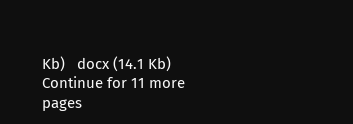Kb)   docx (14.1 Kb)
Continue for 11 more pages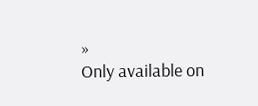»
Only available on